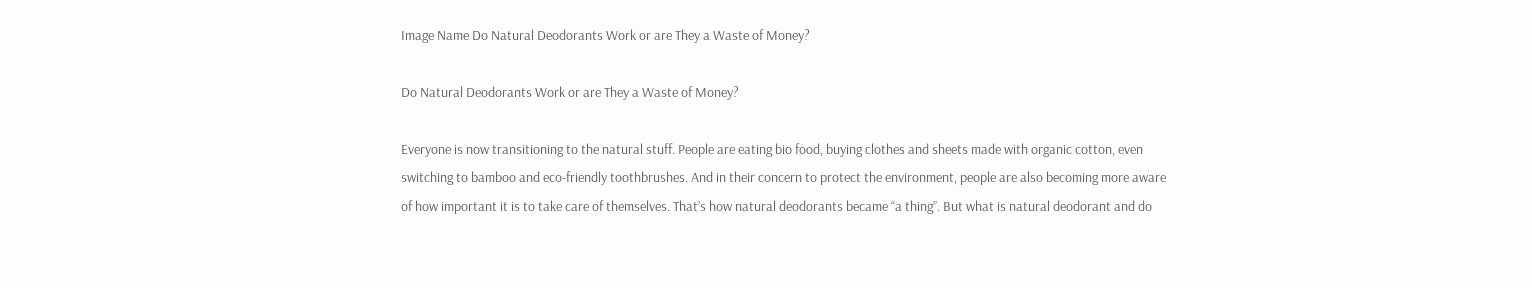Image Name Do Natural Deodorants Work or are They a Waste of Money?

Do Natural Deodorants Work or are They a Waste of Money?

Everyone is now transitioning to the natural stuff. People are eating bio food, buying clothes and sheets made with organic cotton, even switching to bamboo and eco-friendly toothbrushes. And in their concern to protect the environment, people are also becoming more aware of how important it is to take care of themselves. That’s how natural deodorants became “a thing”. But what is natural deodorant and do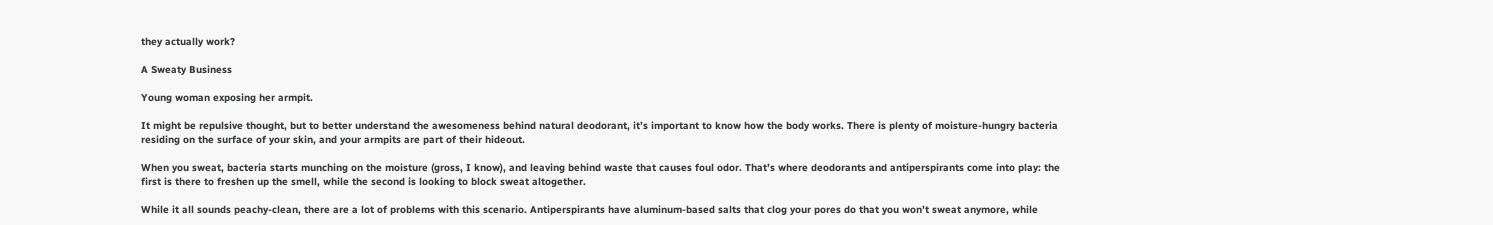they actually work?

A Sweaty Business

Young woman exposing her armpit.

It might be repulsive thought, but to better understand the awesomeness behind natural deodorant, it’s important to know how the body works. There is plenty of moisture-hungry bacteria residing on the surface of your skin, and your armpits are part of their hideout.

When you sweat, bacteria starts munching on the moisture (gross, I know), and leaving behind waste that causes foul odor. That’s where deodorants and antiperspirants come into play: the first is there to freshen up the smell, while the second is looking to block sweat altogether.

While it all sounds peachy-clean, there are a lot of problems with this scenario. Antiperspirants have aluminum-based salts that clog your pores do that you won’t sweat anymore, while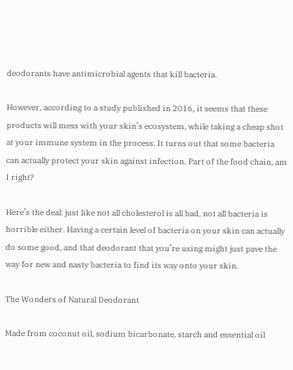deodorants have antimicrobial agents that kill bacteria.

However, according to a study published in 2016, it seems that these products will mess with your skin’s ecosystem, while taking a cheap shot at your immune system in the process. It turns out that some bacteria can actually protect your skin against infection. Part of the food chain, am I right?

Here’s the deal: just like not all cholesterol is all bad, not all bacteria is horrible either. Having a certain level of bacteria on your skin can actually do some good, and that deodorant that you’re using might just pave the way for new and nasty bacteria to find its way onto your skin.

The Wonders of Natural Deodorant

Made from coconut oil, sodium bicarbonate, starch and essential oil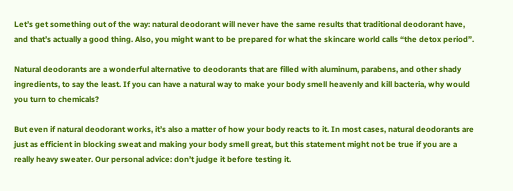Let’s get something out of the way: natural deodorant will never have the same results that traditional deodorant have, and that’s actually a good thing. Also, you might want to be prepared for what the skincare world calls “the detox period”.

Natural deodorants are a wonderful alternative to deodorants that are filled with aluminum, parabens, and other shady ingredients, to say the least. If you can have a natural way to make your body smell heavenly and kill bacteria, why would you turn to chemicals?

But even if natural deodorant works, it’s also a matter of how your body reacts to it. In most cases, natural deodorants are just as efficient in blocking sweat and making your body smell great, but this statement might not be true if you are a really heavy sweater. Our personal advice: don’t judge it before testing it.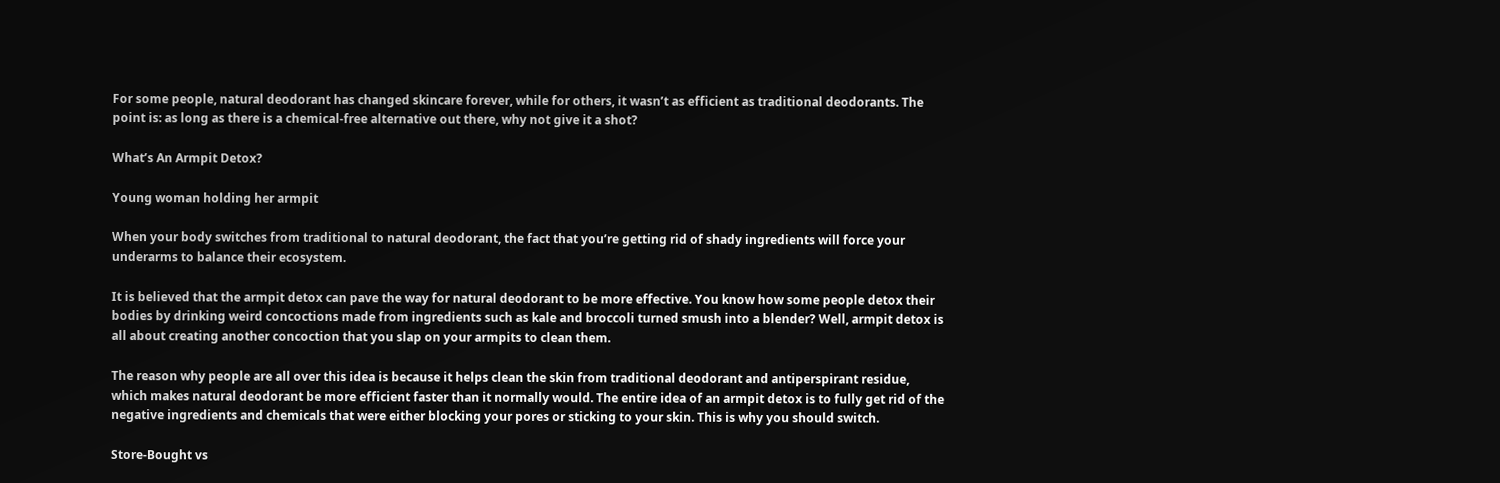For some people, natural deodorant has changed skincare forever, while for others, it wasn’t as efficient as traditional deodorants. The point is: as long as there is a chemical-free alternative out there, why not give it a shot?

What’s An Armpit Detox?

Young woman holding her armpit

When your body switches from traditional to natural deodorant, the fact that you’re getting rid of shady ingredients will force your underarms to balance their ecosystem.

It is believed that the armpit detox can pave the way for natural deodorant to be more effective. You know how some people detox their bodies by drinking weird concoctions made from ingredients such as kale and broccoli turned smush into a blender? Well, armpit detox is all about creating another concoction that you slap on your armpits to clean them.

The reason why people are all over this idea is because it helps clean the skin from traditional deodorant and antiperspirant residue, which makes natural deodorant be more efficient faster than it normally would. The entire idea of an armpit detox is to fully get rid of the negative ingredients and chemicals that were either blocking your pores or sticking to your skin. This is why you should switch.

Store-Bought vs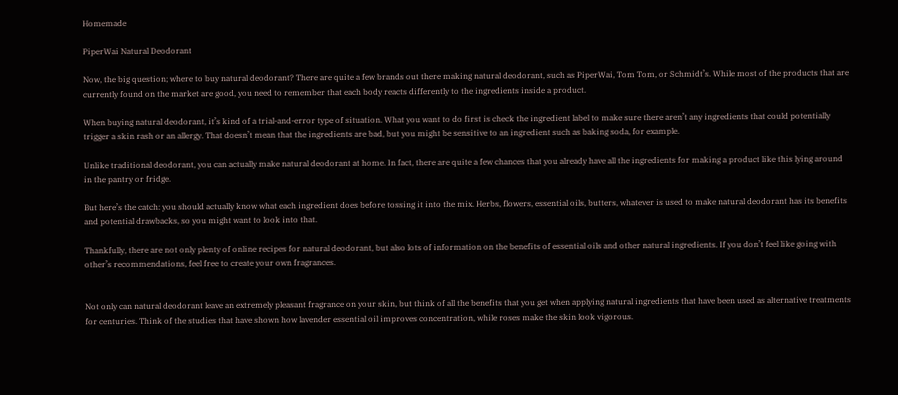Homemade

PiperWai Natural Deodorant

Now, the big question; where to buy natural deodorant? There are quite a few brands out there making natural deodorant, such as PiperWai, Tom Tom, or Schmidt’s. While most of the products that are currently found on the market are good, you need to remember that each body reacts differently to the ingredients inside a product.

When buying natural deodorant, it’s kind of a trial-and-error type of situation. What you want to do first is check the ingredient label to make sure there aren’t any ingredients that could potentially trigger a skin rash or an allergy. That doesn’t mean that the ingredients are bad, but you might be sensitive to an ingredient such as baking soda, for example.

Unlike traditional deodorant, you can actually make natural deodorant at home. In fact, there are quite a few chances that you already have all the ingredients for making a product like this lying around in the pantry or fridge.

But here’s the catch: you should actually know what each ingredient does before tossing it into the mix. Herbs, flowers, essential oils, butters, whatever is used to make natural deodorant has its benefits and potential drawbacks, so you might want to look into that.

Thankfully, there are not only plenty of online recipes for natural deodorant, but also lots of information on the benefits of essential oils and other natural ingredients. If you don’t feel like going with other’s recommendations, feel free to create your own fragrances.


Not only can natural deodorant leave an extremely pleasant fragrance on your skin, but think of all the benefits that you get when applying natural ingredients that have been used as alternative treatments for centuries. Think of the studies that have shown how lavender essential oil improves concentration, while roses make the skin look vigorous.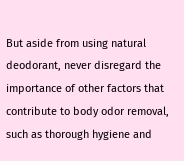But aside from using natural deodorant, never disregard the importance of other factors that contribute to body odor removal, such as thorough hygiene and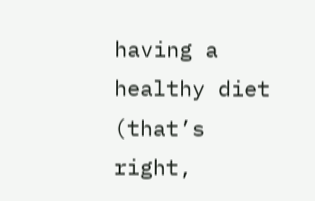having a healthy diet (that’s right,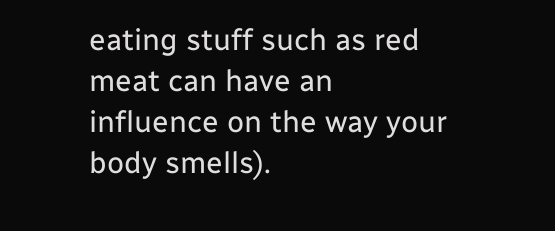eating stuff such as red meat can have an influence on the way your body smells).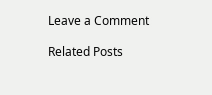Leave a Comment

Related Posts